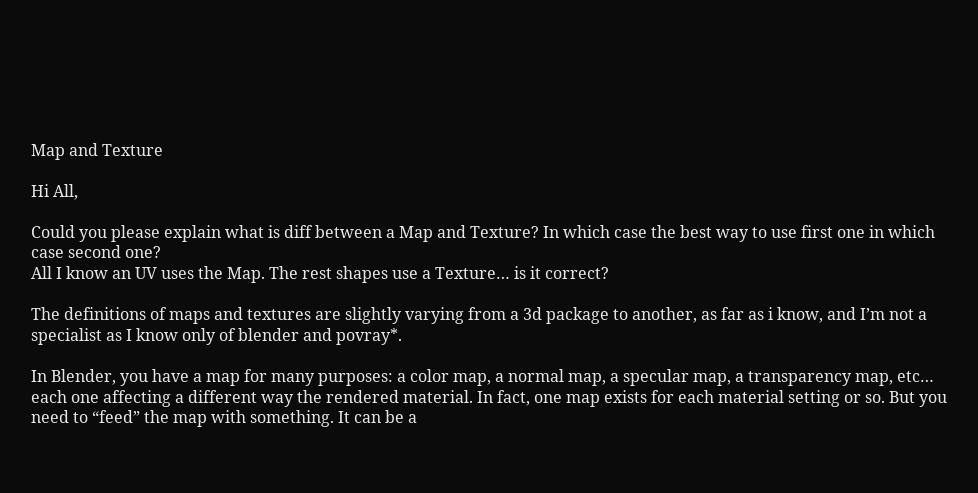Map and Texture

Hi All,

Could you please explain what is diff between a Map and Texture? In which case the best way to use first one in which case second one?
All I know an UV uses the Map. The rest shapes use a Texture… is it correct?

The definitions of maps and textures are slightly varying from a 3d package to another, as far as i know, and I’m not a specialist as I know only of blender and povray*.

In Blender, you have a map for many purposes: a color map, a normal map, a specular map, a transparency map, etc… each one affecting a different way the rendered material. In fact, one map exists for each material setting or so. But you need to “feed” the map with something. It can be a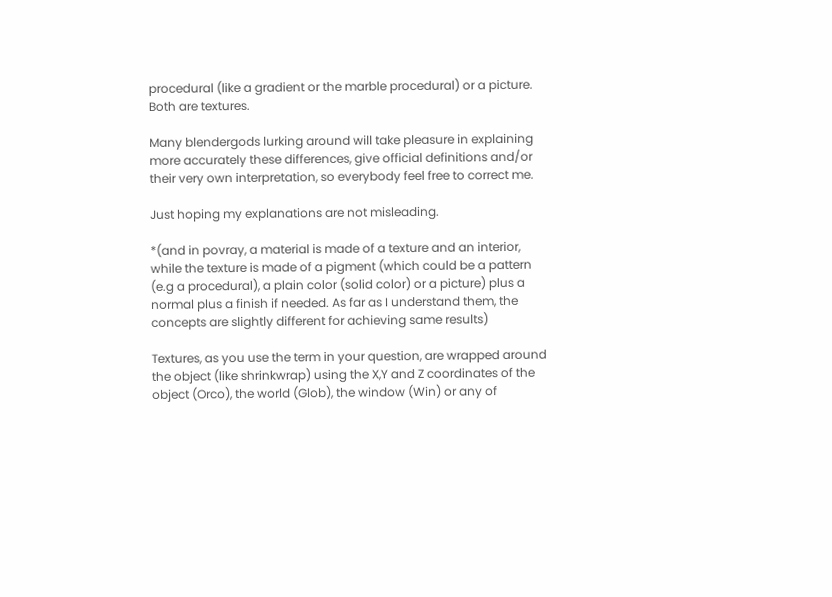procedural (like a gradient or the marble procedural) or a picture. Both are textures.

Many blendergods lurking around will take pleasure in explaining more accurately these differences, give official definitions and/or their very own interpretation, so everybody feel free to correct me.

Just hoping my explanations are not misleading.

*(and in povray, a material is made of a texture and an interior, while the texture is made of a pigment (which could be a pattern (e.g a procedural), a plain color (solid color) or a picture) plus a normal plus a finish if needed. As far as I understand them, the concepts are slightly different for achieving same results)

Textures, as you use the term in your question, are wrapped around the object (like shrinkwrap) using the X,Y and Z coordinates of the object (Orco), the world (Glob), the window (Win) or any of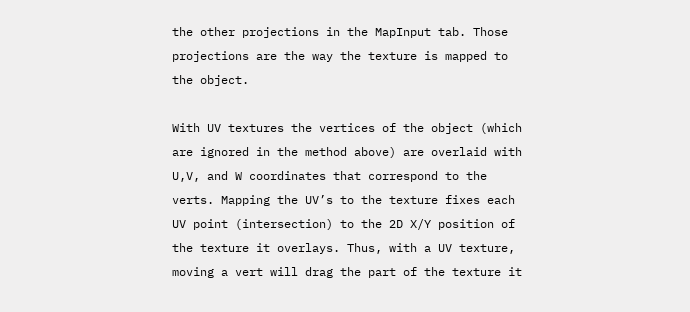the other projections in the MapInput tab. Those projections are the way the texture is mapped to the object.

With UV textures the vertices of the object (which are ignored in the method above) are overlaid with U,V, and W coordinates that correspond to the verts. Mapping the UV’s to the texture fixes each UV point (intersection) to the 2D X/Y position of the texture it overlays. Thus, with a UV texture, moving a vert will drag the part of the texture it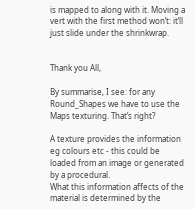is mapped to along with it. Moving a vert with the first method won’t: it’ll just slide under the shrinkwrap.


Thank you All,

By summarise, I see: for any Round_Shapes we have to use the Maps texturing. That’s right?

A texture provides the information eg colours etc - this could be loaded from an image or generated by a procedural.
What this information affects of the material is determined by the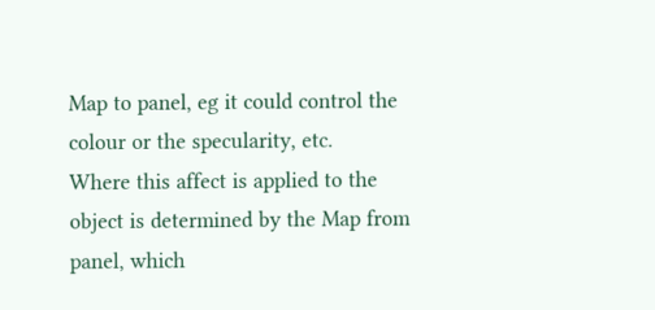Map to panel, eg it could control the colour or the specularity, etc.
Where this affect is applied to the object is determined by the Map from panel, which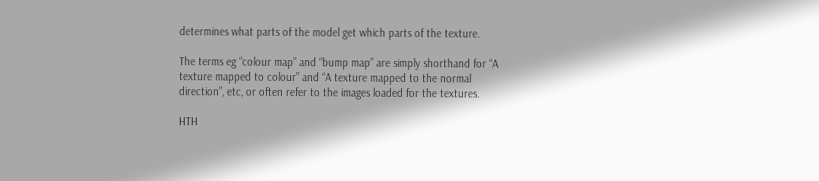determines what parts of the model get which parts of the texture.

The terms eg “colour map” and “bump map” are simply shorthand for “A texture mapped to colour” and “A texture mapped to the normal direction”, etc, or often refer to the images loaded for the textures.

HTH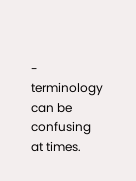- terminology can be confusing at times.